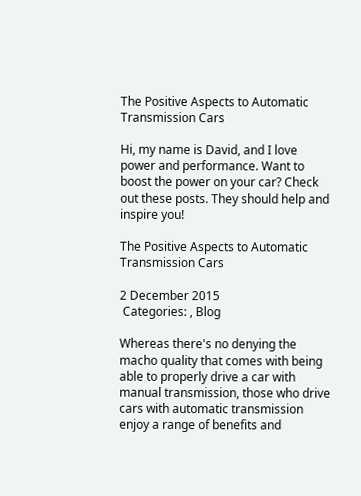The Positive Aspects to Automatic Transmission Cars

Hi, my name is David, and I love power and performance. Want to boost the power on your car? Check out these posts. They should help and inspire you!

The Positive Aspects to Automatic Transmission Cars

2 December 2015
 Categories: , Blog

Whereas there's no denying the macho quality that comes with being able to properly drive a car with manual transmission, those who drive cars with automatic transmission enjoy a range of benefits and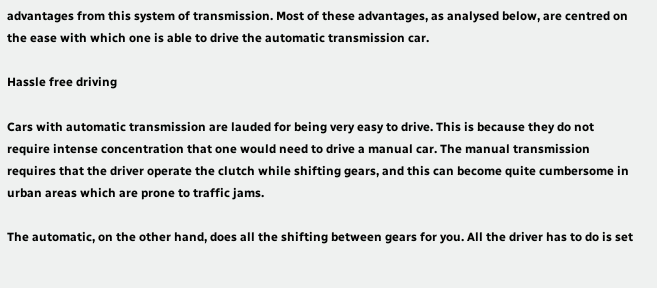advantages from this system of transmission. Most of these advantages, as analysed below, are centred on the ease with which one is able to drive the automatic transmission car.

Hassle free driving

Cars with automatic transmission are lauded for being very easy to drive. This is because they do not require intense concentration that one would need to drive a manual car. The manual transmission requires that the driver operate the clutch while shifting gears, and this can become quite cumbersome in urban areas which are prone to traffic jams.

The automatic, on the other hand, does all the shifting between gears for you. All the driver has to do is set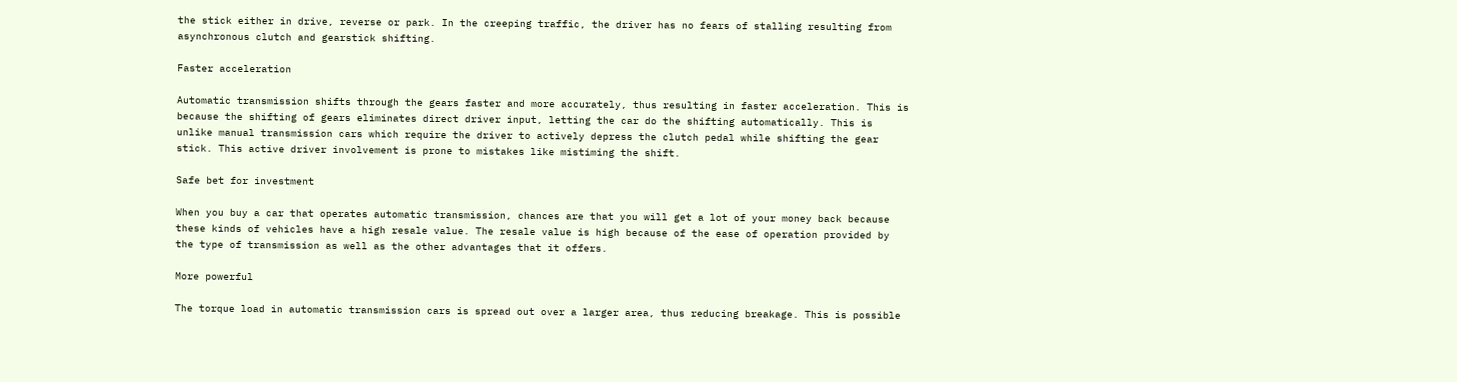the stick either in drive, reverse or park. In the creeping traffic, the driver has no fears of stalling resulting from asynchronous clutch and gearstick shifting.

Faster acceleration

Automatic transmission shifts through the gears faster and more accurately, thus resulting in faster acceleration. This is because the shifting of gears eliminates direct driver input, letting the car do the shifting automatically. This is unlike manual transmission cars which require the driver to actively depress the clutch pedal while shifting the gear stick. This active driver involvement is prone to mistakes like mistiming the shift.

Safe bet for investment

When you buy a car that operates automatic transmission, chances are that you will get a lot of your money back because these kinds of vehicles have a high resale value. The resale value is high because of the ease of operation provided by the type of transmission as well as the other advantages that it offers.

More powerful

The torque load in automatic transmission cars is spread out over a larger area, thus reducing breakage. This is possible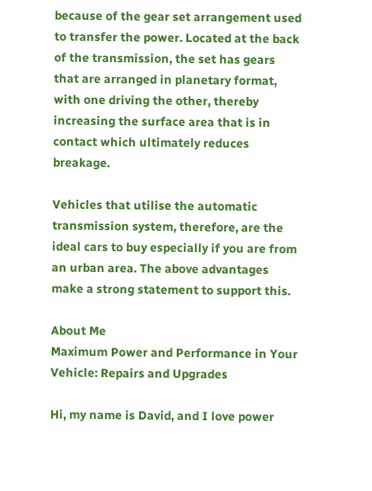because of the gear set arrangement used to transfer the power. Located at the back of the transmission, the set has gears that are arranged in planetary format, with one driving the other, thereby increasing the surface area that is in contact which ultimately reduces breakage.

Vehicles that utilise the automatic transmission system, therefore, are the ideal cars to buy especially if you are from an urban area. The above advantages make a strong statement to support this.

About Me
Maximum Power and Performance in Your Vehicle: Repairs and Upgrades

Hi, my name is David, and I love power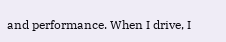and performance. When I drive, I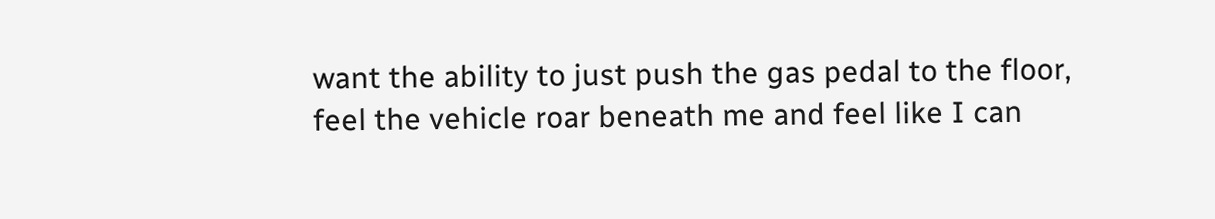want the ability to just push the gas pedal to the floor, feel the vehicle roar beneath me and feel like I can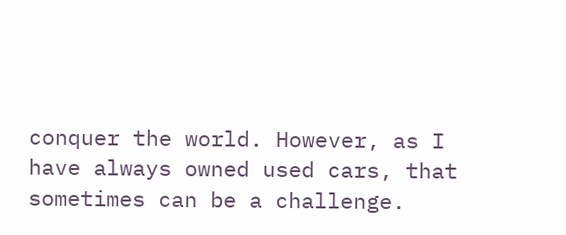conquer the world. However, as I have always owned used cars, that sometimes can be a challenge.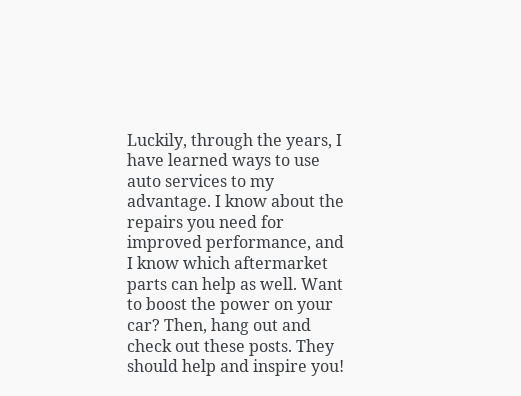Luckily, through the years, I have learned ways to use auto services to my advantage. I know about the repairs you need for improved performance, and I know which aftermarket parts can help as well. Want to boost the power on your car? Then, hang out and check out these posts. They should help and inspire you!